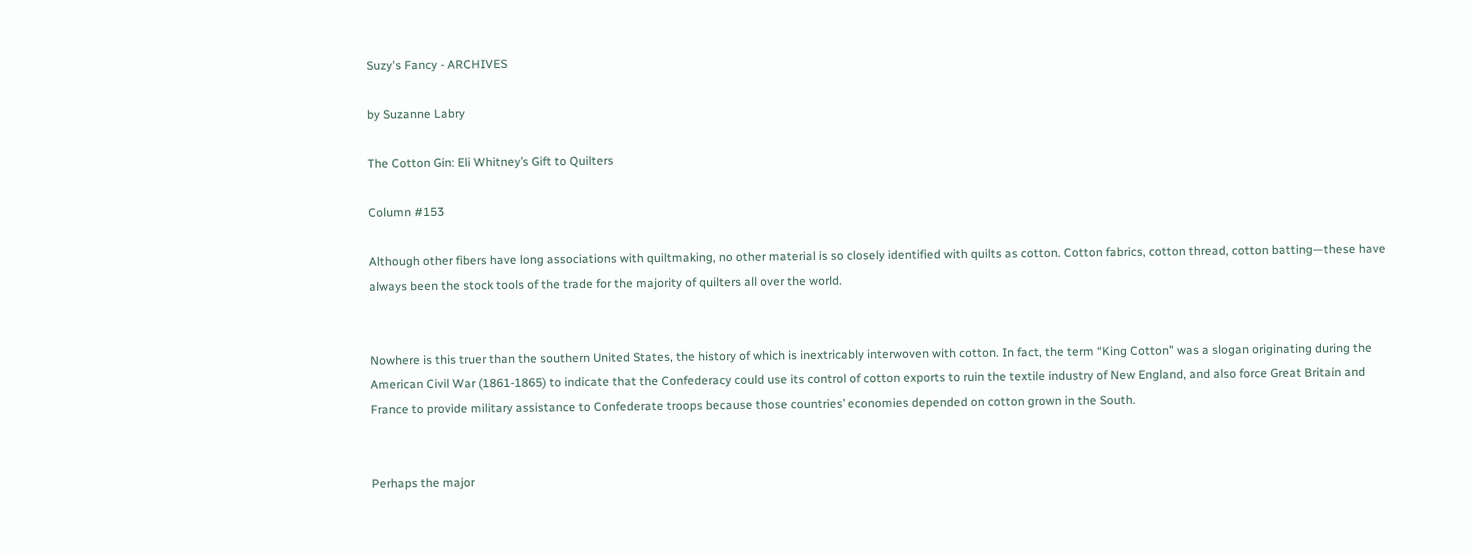Suzy's Fancy - ARCHIVES

by Suzanne Labry

The Cotton Gin: Eli Whitney’s Gift to Quilters

Column #153

Although other fibers have long associations with quiltmaking, no other material is so closely identified with quilts as cotton. Cotton fabrics, cotton thread, cotton batting—these have always been the stock tools of the trade for the majority of quilters all over the world.


Nowhere is this truer than the southern United States, the history of which is inextricably interwoven with cotton. In fact, the term “King Cotton” was a slogan originating during the American Civil War (1861-1865) to indicate that the Confederacy could use its control of cotton exports to ruin the textile industry of New England, and also force Great Britain and France to provide military assistance to Confederate troops because those countries’ economies depended on cotton grown in the South.


Perhaps the major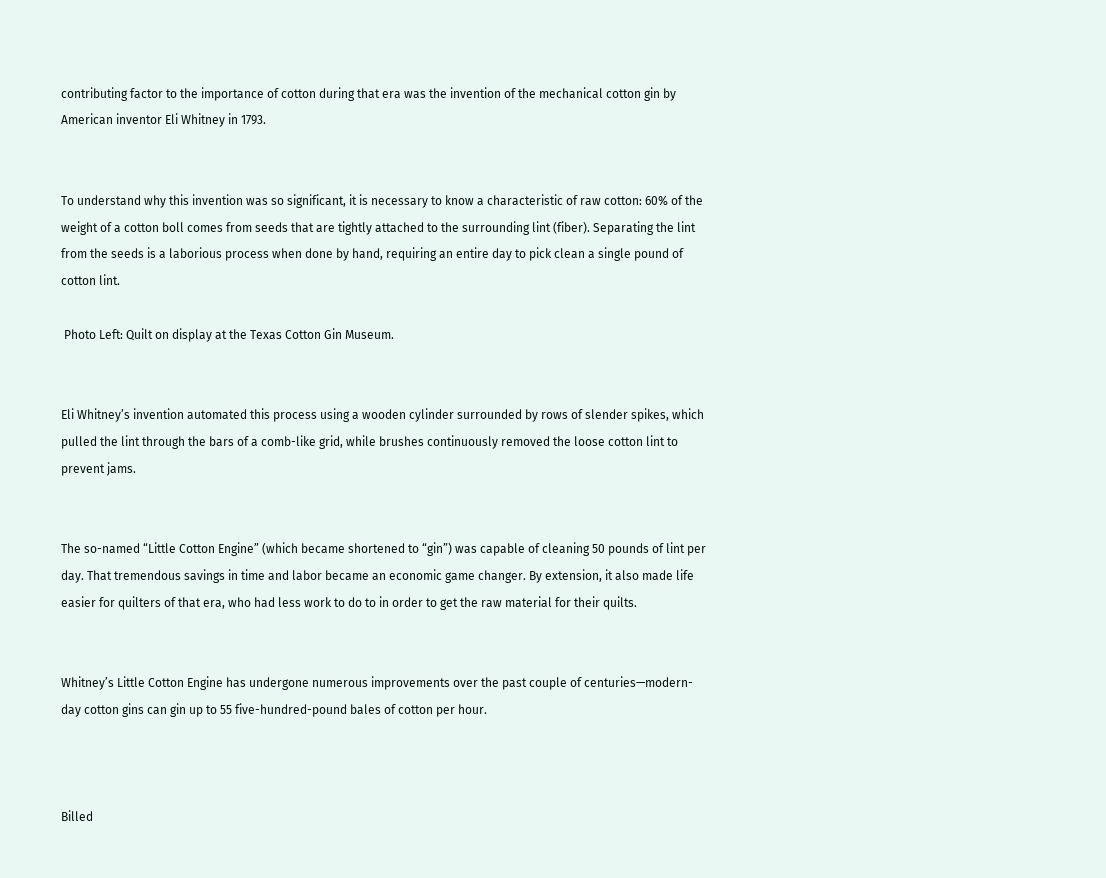contributing factor to the importance of cotton during that era was the invention of the mechanical cotton gin by American inventor Eli Whitney in 1793.


To understand why this invention was so significant, it is necessary to know a characteristic of raw cotton: 60% of the weight of a cotton boll comes from seeds that are tightly attached to the surrounding lint (fiber). Separating the lint from the seeds is a laborious process when done by hand, requiring an entire day to pick clean a single pound of cotton lint.

 Photo Left: Quilt on display at the Texas Cotton Gin Museum.


Eli Whitney’s invention automated this process using a wooden cylinder surrounded by rows of slender spikes, which pulled the lint through the bars of a comb-like grid, while brushes continuously removed the loose cotton lint to prevent jams.


The so-named “Little Cotton Engine” (which became shortened to “gin”) was capable of cleaning 50 pounds of lint per day. That tremendous savings in time and labor became an economic game changer. By extension, it also made life easier for quilters of that era, who had less work to do to in order to get the raw material for their quilts.


Whitney’s Little Cotton Engine has undergone numerous improvements over the past couple of centuries—modern-day cotton gins can gin up to 55 five-hundred-pound bales of cotton per hour.



Billed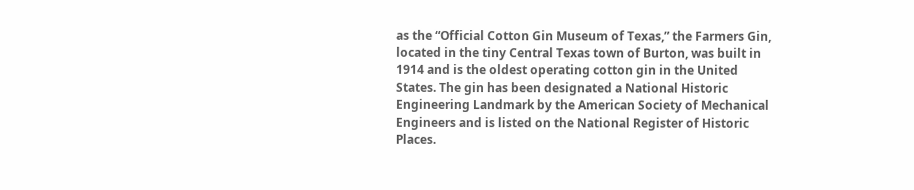as the “Official Cotton Gin Museum of Texas,” the Farmers Gin, located in the tiny Central Texas town of Burton, was built in 1914 and is the oldest operating cotton gin in the United States. The gin has been designated a National Historic Engineering Landmark by the American Society of Mechanical Engineers and is listed on the National Register of Historic Places.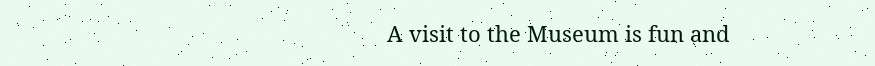A visit to the Museum is fun and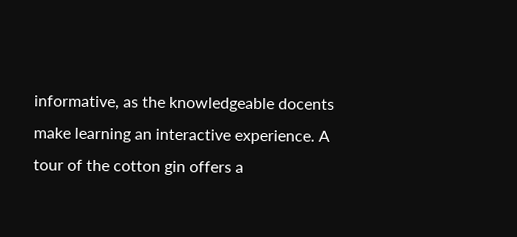informative, as the knowledgeable docents make learning an interactive experience. A tour of the cotton gin offers a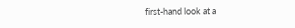first-hand look at a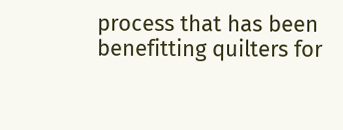process that has been benefitting quilters for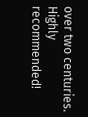over two centuries. Highly recommended!